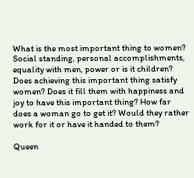What is the most important thing to women? Social standing, personal accomplishments, equality with men, power or is it children? Does achieving this important thing satisfy women? Does it fill them with happiness and joy to have this important thing? How far does a woman go to get it? Would they rather work for it or have it handed to them?

Queen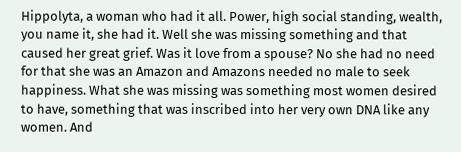Hippolyta, a woman who had it all. Power, high social standing, wealth, you name it, she had it. Well she was missing something and that caused her great grief. Was it love from a spouse? No she had no need for that she was an Amazon and Amazons needed no male to seek happiness. What she was missing was something most women desired to have, something that was inscribed into her very own DNA like any women. And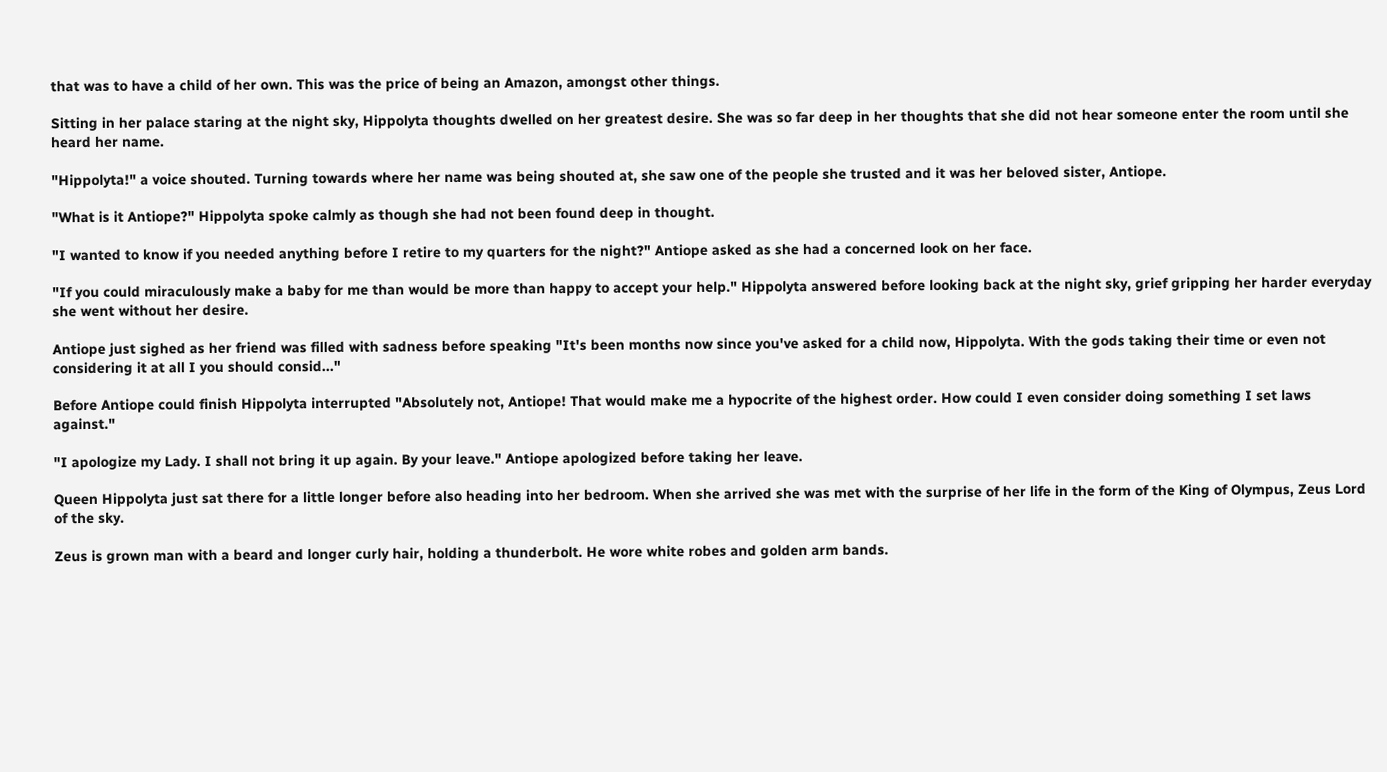that was to have a child of her own. This was the price of being an Amazon, amongst other things.

Sitting in her palace staring at the night sky, Hippolyta thoughts dwelled on her greatest desire. She was so far deep in her thoughts that she did not hear someone enter the room until she heard her name.

"Hippolyta!" a voice shouted. Turning towards where her name was being shouted at, she saw one of the people she trusted and it was her beloved sister, Antiope.

"What is it Antiope?" Hippolyta spoke calmly as though she had not been found deep in thought.

"I wanted to know if you needed anything before I retire to my quarters for the night?" Antiope asked as she had a concerned look on her face.

"If you could miraculously make a baby for me than would be more than happy to accept your help." Hippolyta answered before looking back at the night sky, grief gripping her harder everyday she went without her desire.

Antiope just sighed as her friend was filled with sadness before speaking "It's been months now since you've asked for a child now, Hippolyta. With the gods taking their time or even not considering it at all I you should consid..."

Before Antiope could finish Hippolyta interrupted "Absolutely not, Antiope! That would make me a hypocrite of the highest order. How could I even consider doing something I set laws against."

"I apologize my Lady. I shall not bring it up again. By your leave." Antiope apologized before taking her leave.

Queen Hippolyta just sat there for a little longer before also heading into her bedroom. When she arrived she was met with the surprise of her life in the form of the King of Olympus, Zeus Lord of the sky.

Zeus is grown man with a beard and longer curly hair, holding a thunderbolt. He wore white robes and golden arm bands.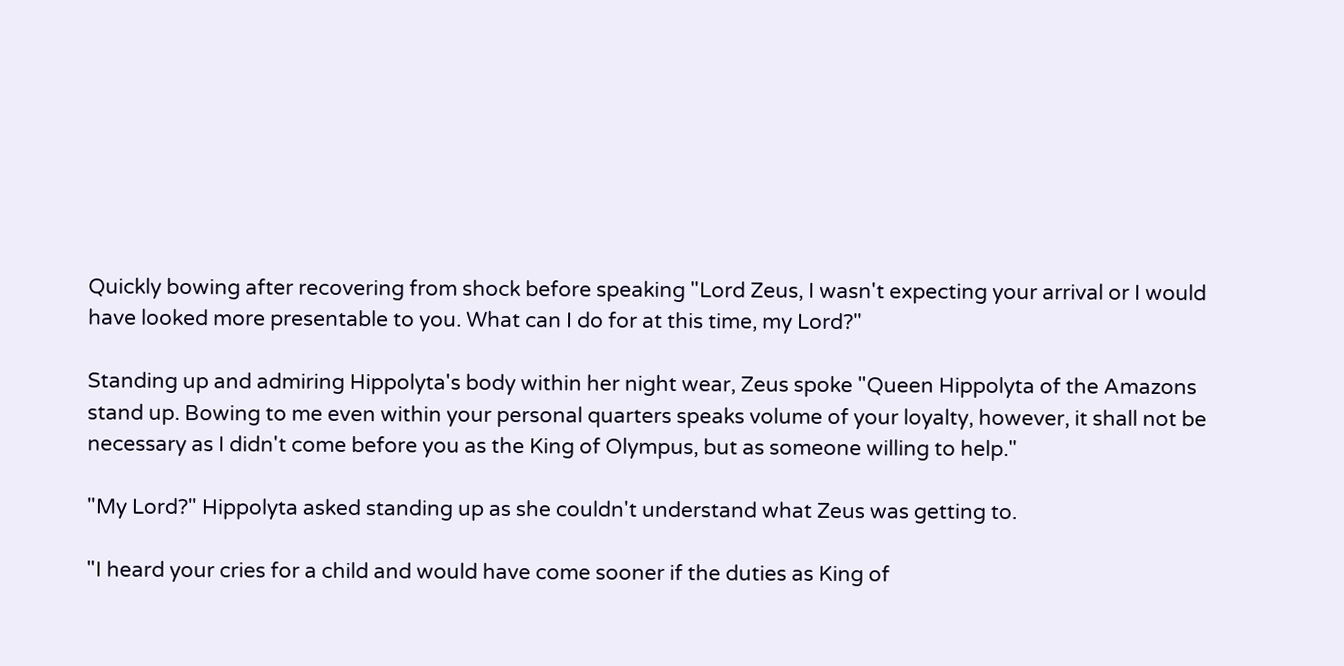Quickly bowing after recovering from shock before speaking "Lord Zeus, I wasn't expecting your arrival or I would have looked more presentable to you. What can I do for at this time, my Lord?"

Standing up and admiring Hippolyta's body within her night wear, Zeus spoke "Queen Hippolyta of the Amazons stand up. Bowing to me even within your personal quarters speaks volume of your loyalty, however, it shall not be necessary as I didn't come before you as the King of Olympus, but as someone willing to help."

"My Lord?" Hippolyta asked standing up as she couldn't understand what Zeus was getting to.

"I heard your cries for a child and would have come sooner if the duties as King of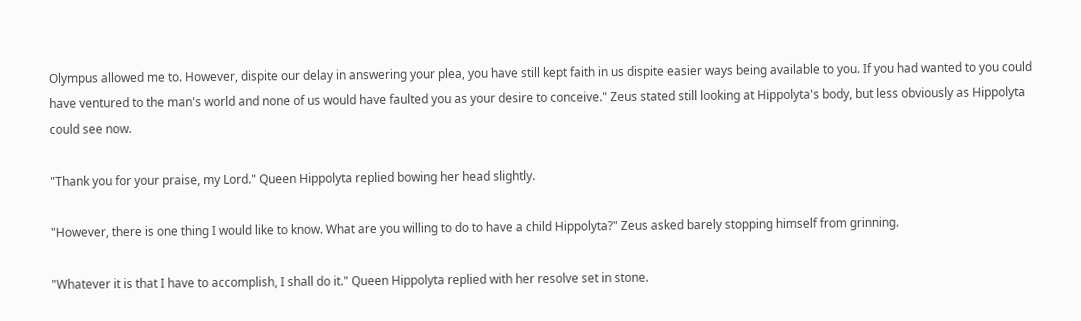Olympus allowed me to. However, dispite our delay in answering your plea, you have still kept faith in us dispite easier ways being available to you. If you had wanted to you could have ventured to the man's world and none of us would have faulted you as your desire to conceive." Zeus stated still looking at Hippolyta's body, but less obviously as Hippolyta could see now.

"Thank you for your praise, my Lord." Queen Hippolyta replied bowing her head slightly.

"However, there is one thing I would like to know. What are you willing to do to have a child Hippolyta?" Zeus asked barely stopping himself from grinning.

"Whatever it is that I have to accomplish, I shall do it." Queen Hippolyta replied with her resolve set in stone.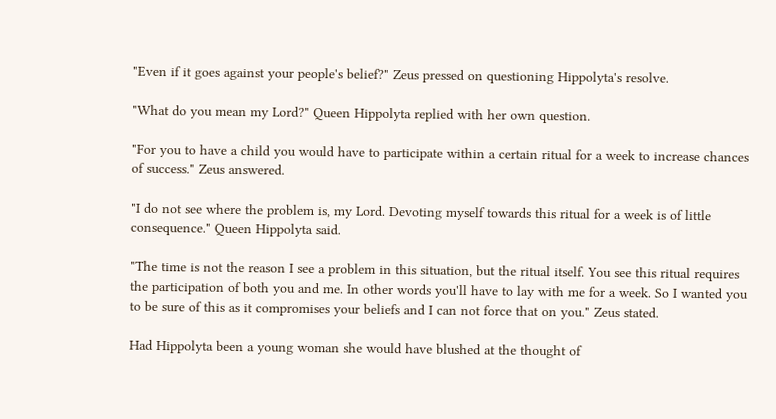"Even if it goes against your people's belief?" Zeus pressed on questioning Hippolyta's resolve.

"What do you mean my Lord?" Queen Hippolyta replied with her own question.

"For you to have a child you would have to participate within a certain ritual for a week to increase chances of success." Zeus answered.

"I do not see where the problem is, my Lord. Devoting myself towards this ritual for a week is of little consequence." Queen Hippolyta said.

"The time is not the reason I see a problem in this situation, but the ritual itself. You see this ritual requires the participation of both you and me. In other words you'll have to lay with me for a week. So I wanted you to be sure of this as it compromises your beliefs and I can not force that on you." Zeus stated.

Had Hippolyta been a young woman she would have blushed at the thought of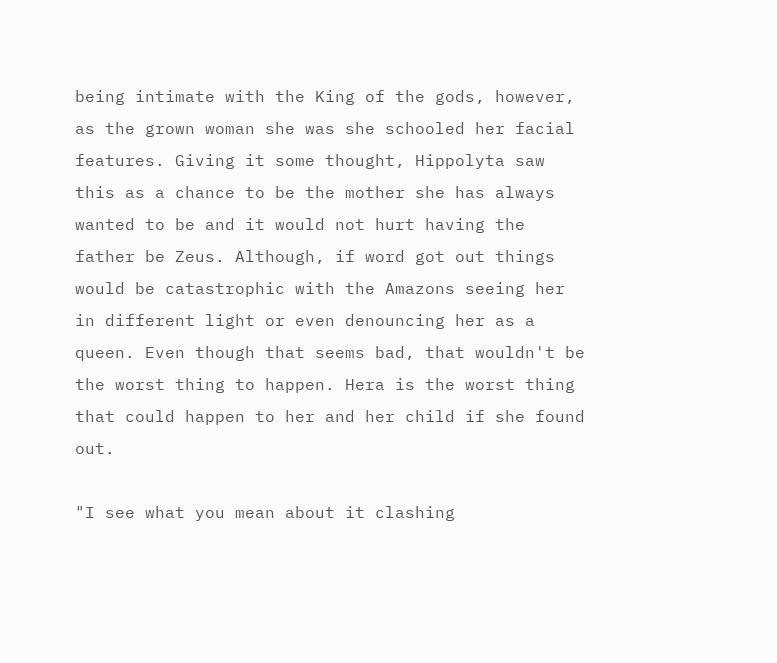being intimate with the King of the gods, however, as the grown woman she was she schooled her facial features. Giving it some thought, Hippolyta saw this as a chance to be the mother she has always wanted to be and it would not hurt having the father be Zeus. Although, if word got out things would be catastrophic with the Amazons seeing her in different light or even denouncing her as a queen. Even though that seems bad, that wouldn't be the worst thing to happen. Hera is the worst thing that could happen to her and her child if she found out.

"I see what you mean about it clashing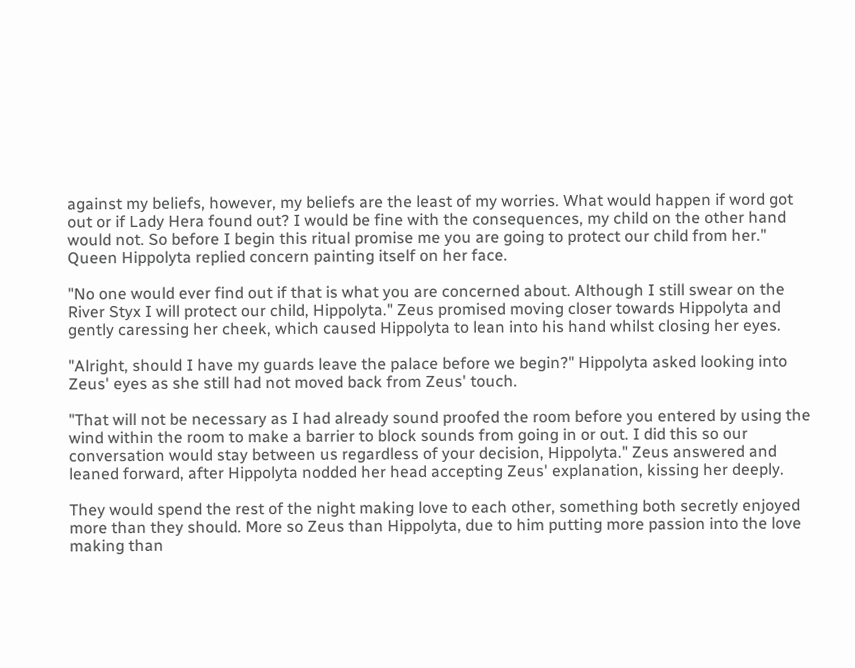against my beliefs, however, my beliefs are the least of my worries. What would happen if word got out or if Lady Hera found out? I would be fine with the consequences, my child on the other hand would not. So before I begin this ritual promise me you are going to protect our child from her." Queen Hippolyta replied concern painting itself on her face.

"No one would ever find out if that is what you are concerned about. Although I still swear on the River Styx I will protect our child, Hippolyta." Zeus promised moving closer towards Hippolyta and gently caressing her cheek, which caused Hippolyta to lean into his hand whilst closing her eyes.

"Alright, should I have my guards leave the palace before we begin?" Hippolyta asked looking into Zeus' eyes as she still had not moved back from Zeus' touch.

"That will not be necessary as I had already sound proofed the room before you entered by using the wind within the room to make a barrier to block sounds from going in or out. I did this so our conversation would stay between us regardless of your decision, Hippolyta." Zeus answered and leaned forward, after Hippolyta nodded her head accepting Zeus' explanation, kissing her deeply.

They would spend the rest of the night making love to each other, something both secretly enjoyed more than they should. More so Zeus than Hippolyta, due to him putting more passion into the love making than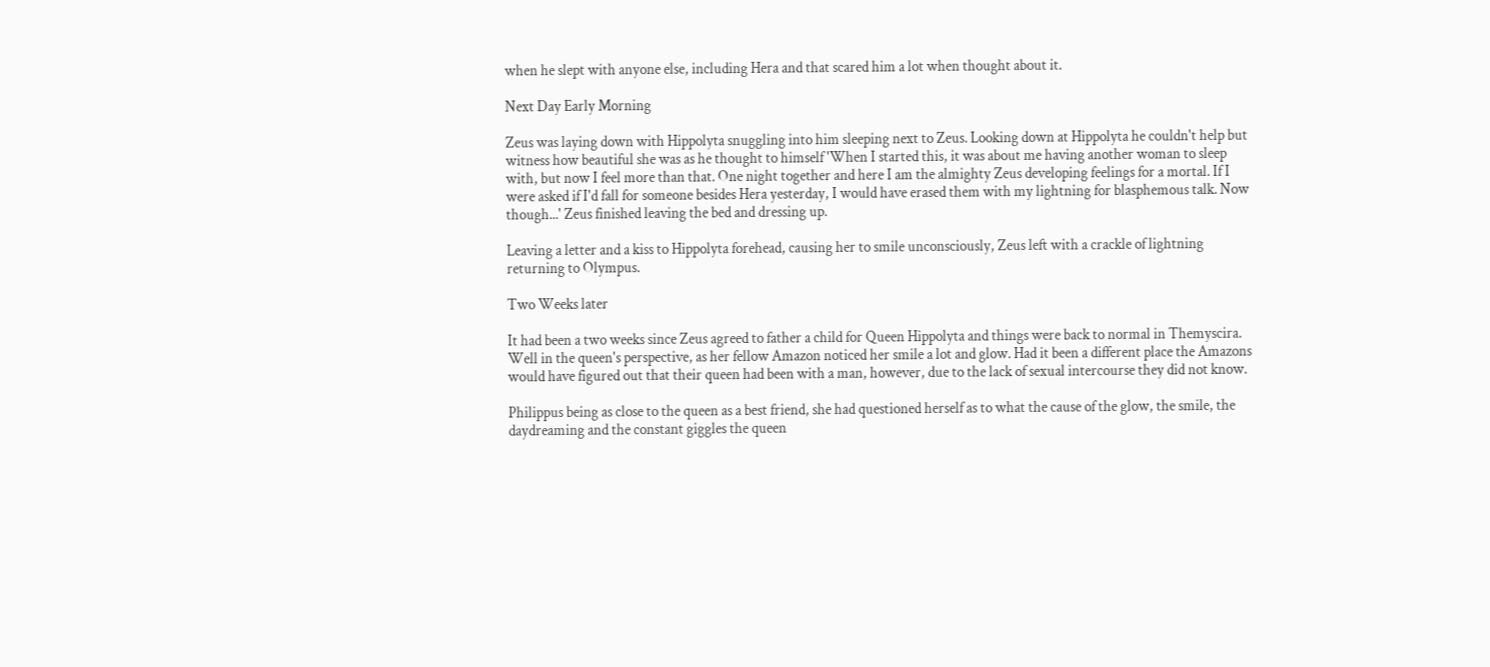when he slept with anyone else, including Hera and that scared him a lot when thought about it.

Next Day Early Morning

Zeus was laying down with Hippolyta snuggling into him sleeping next to Zeus. Looking down at Hippolyta he couldn't help but witness how beautiful she was as he thought to himself 'When I started this, it was about me having another woman to sleep with, but now I feel more than that. One night together and here I am the almighty Zeus developing feelings for a mortal. If I were asked if I'd fall for someone besides Hera yesterday, I would have erased them with my lightning for blasphemous talk. Now though...' Zeus finished leaving the bed and dressing up.

Leaving a letter and a kiss to Hippolyta forehead, causing her to smile unconsciously, Zeus left with a crackle of lightning returning to Olympus.

Two Weeks later

It had been a two weeks since Zeus agreed to father a child for Queen Hippolyta and things were back to normal in Themyscira. Well in the queen's perspective, as her fellow Amazon noticed her smile a lot and glow. Had it been a different place the Amazons would have figured out that their queen had been with a man, however, due to the lack of sexual intercourse they did not know.

Philippus being as close to the queen as a best friend, she had questioned herself as to what the cause of the glow, the smile, the daydreaming and the constant giggles the queen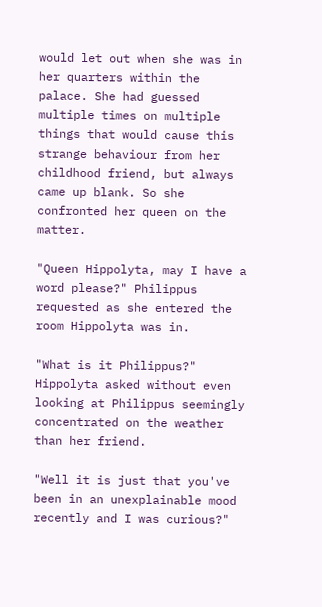would let out when she was in her quarters within the palace. She had guessed multiple times on multiple things that would cause this strange behaviour from her childhood friend, but always came up blank. So she confronted her queen on the matter.

"Queen Hippolyta, may I have a word please?" Philippus requested as she entered the room Hippolyta was in.

"What is it Philippus?" Hippolyta asked without even looking at Philippus seemingly concentrated on the weather than her friend.

"Well it is just that you've been in an unexplainable mood recently and I was curious?"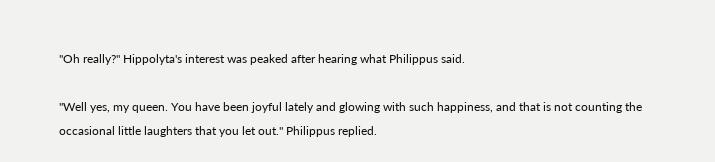"Oh really?" Hippolyta's interest was peaked after hearing what Philippus said.

"Well yes, my queen. You have been joyful lately and glowing with such happiness, and that is not counting the occasional little laughters that you let out." Philippus replied.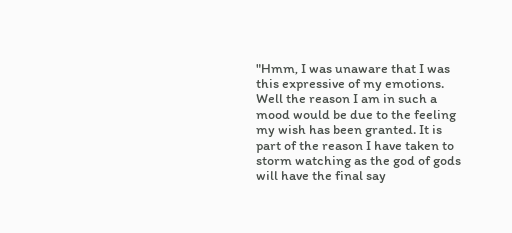"Hmm, I was unaware that I was this expressive of my emotions. Well the reason I am in such a mood would be due to the feeling my wish has been granted. It is part of the reason I have taken to storm watching as the god of gods will have the final say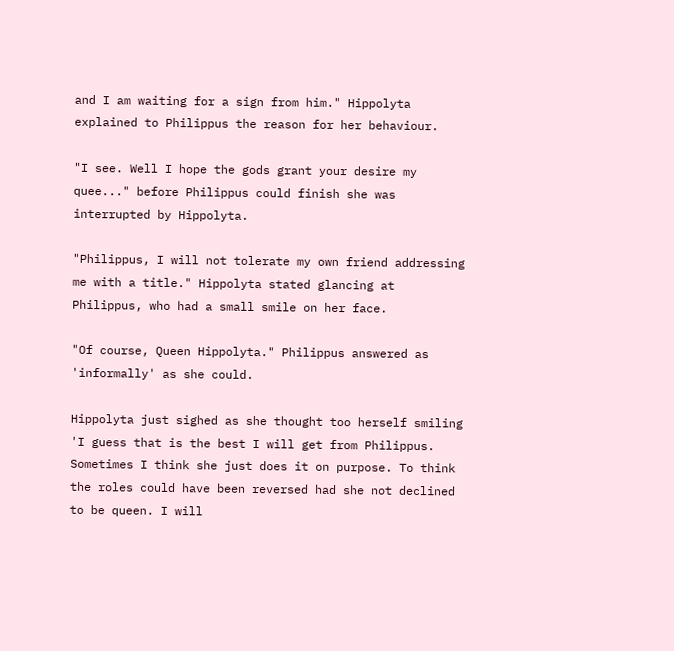and I am waiting for a sign from him." Hippolyta explained to Philippus the reason for her behaviour.

"I see. Well I hope the gods grant your desire my quee..." before Philippus could finish she was interrupted by Hippolyta.

"Philippus, I will not tolerate my own friend addressing me with a title." Hippolyta stated glancing at Philippus, who had a small smile on her face.

"Of course, Queen Hippolyta." Philippus answered as 'informally' as she could.

Hippolyta just sighed as she thought too herself smiling 'I guess that is the best I will get from Philippus. Sometimes I think she just does it on purpose. To think the roles could have been reversed had she not declined to be queen. I will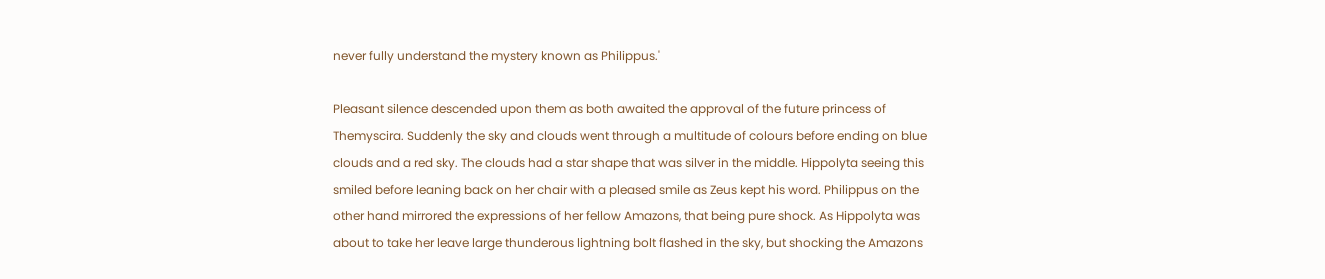never fully understand the mystery known as Philippus.'

Pleasant silence descended upon them as both awaited the approval of the future princess of Themyscira. Suddenly the sky and clouds went through a multitude of colours before ending on blue clouds and a red sky. The clouds had a star shape that was silver in the middle. Hippolyta seeing this smiled before leaning back on her chair with a pleased smile as Zeus kept his word. Philippus on the other hand mirrored the expressions of her fellow Amazons, that being pure shock. As Hippolyta was about to take her leave large thunderous lightning bolt flashed in the sky, but shocking the Amazons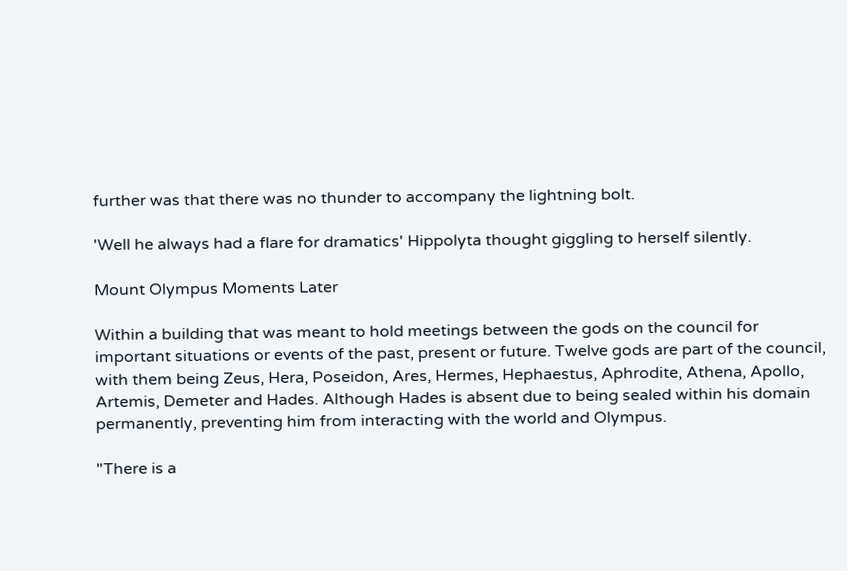further was that there was no thunder to accompany the lightning bolt.

'Well he always had a flare for dramatics' Hippolyta thought giggling to herself silently.

Mount Olympus Moments Later

Within a building that was meant to hold meetings between the gods on the council for important situations or events of the past, present or future. Twelve gods are part of the council, with them being Zeus, Hera, Poseidon, Ares, Hermes, Hephaestus, Aphrodite, Athena, Apollo, Artemis, Demeter and Hades. Although Hades is absent due to being sealed within his domain permanently, preventing him from interacting with the world and Olympus.

"There is a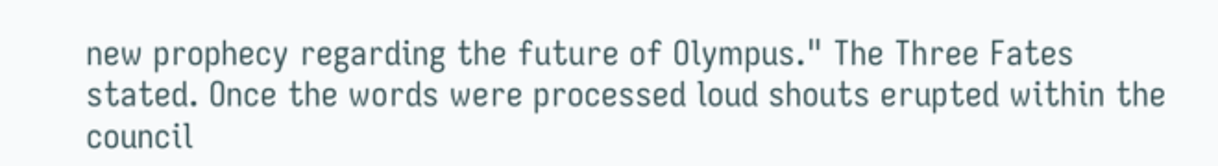new prophecy regarding the future of Olympus." The Three Fates stated. Once the words were processed loud shouts erupted within the council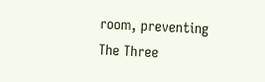room, preventing The Three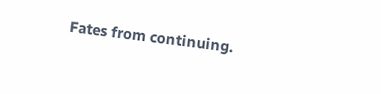Fates from continuing.